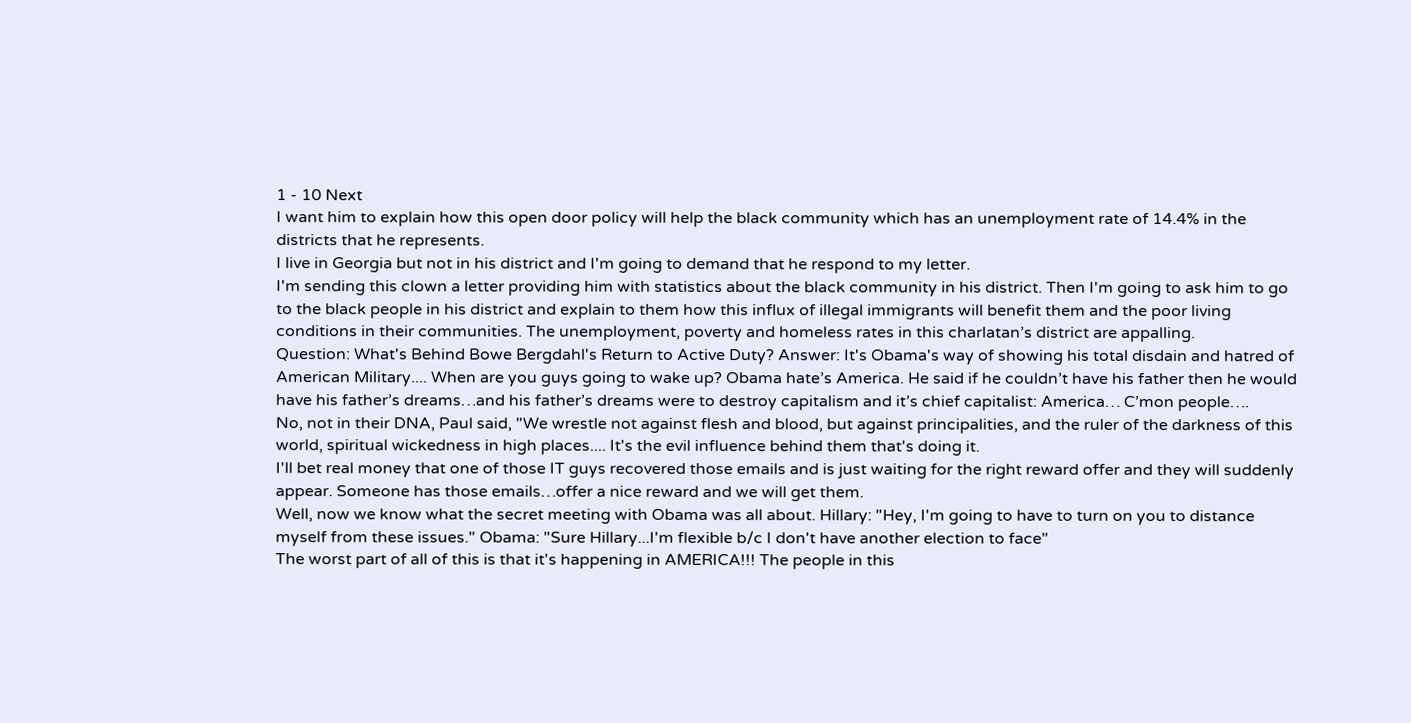1 - 10 Next
I want him to explain how this open door policy will help the black community which has an unemployment rate of 14.4% in the districts that he represents.
I live in Georgia but not in his district and I'm going to demand that he respond to my letter.
I'm sending this clown a letter providing him with statistics about the black community in his district. Then I'm going to ask him to go to the black people in his district and explain to them how this influx of illegal immigrants will benefit them and the poor living conditions in their communities. The unemployment, poverty and homeless rates in this charlatan’s district are appalling.
Question: What's Behind Bowe Bergdahl's Return to Active Duty? Answer: It's Obama's way of showing his total disdain and hatred of American Military.... When are you guys going to wake up? Obama hate’s America. He said if he couldn’t have his father then he would have his father’s dreams…and his father’s dreams were to destroy capitalism and it’s chief capitalist: America… C’mon people….
No, not in their DNA, Paul said, "We wrestle not against flesh and blood, but against principalities, and the ruler of the darkness of this world, spiritual wickedness in high places.... It's the evil influence behind them that's doing it.
I'll bet real money that one of those IT guys recovered those emails and is just waiting for the right reward offer and they will suddenly appear. Someone has those emails…offer a nice reward and we will get them.
Well, now we know what the secret meeting with Obama was all about. Hillary: "Hey, I'm going to have to turn on you to distance myself from these issues." Obama: "Sure Hillary...I'm flexible b/c I don't have another election to face"
The worst part of all of this is that it's happening in AMERICA!!! The people in this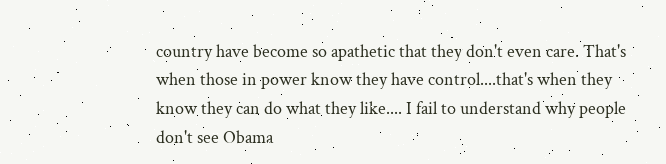country have become so apathetic that they don't even care. That's when those in power know they have control....that's when they know they can do what they like.... I fail to understand why people don't see Obama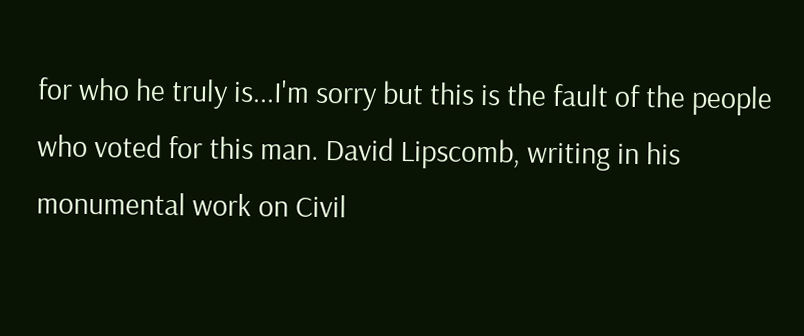for who he truly is...I'm sorry but this is the fault of the people who voted for this man. David Lipscomb, writing in his monumental work on Civil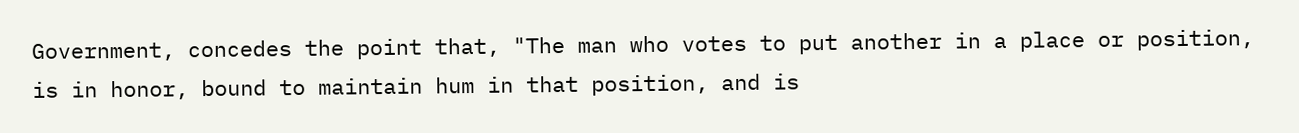Government, concedes the point that, "The man who votes to put another in a place or position, is in honor, bound to maintain hum in that position, and is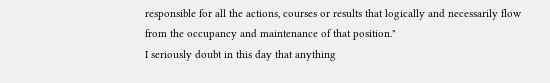responsible for all the actions, courses or results that logically and necessarily flow from the occupancy and maintenance of that position."
I seriously doubt in this day that anything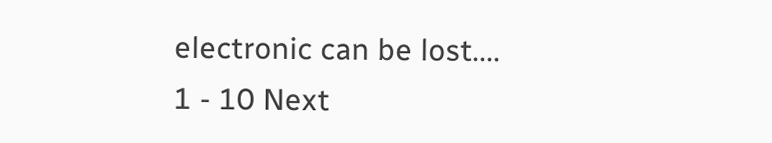electronic can be lost....
1 - 10 Next